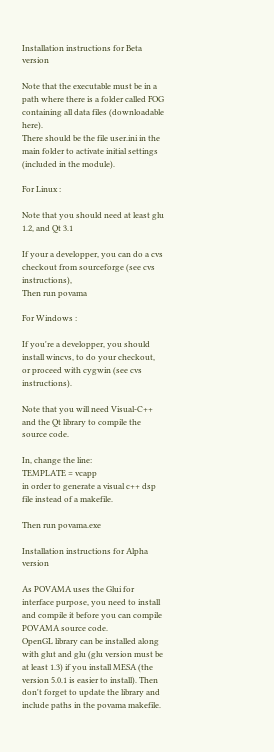Installation instructions for Beta version

Note that the executable must be in a path where there is a folder called FOG containing all data files (downloadable here).
There should be the file user.ini in the main folder to activate initial settings (included in the module).

For Linux :

Note that you should need at least glu 1.2, and Qt 3.1

If your a developper, you can do a cvs checkout from sourceforge (see cvs instructions),
Then run povama

For Windows :

If you're a developper, you should install wincvs, to do your checkout, or proceed with cygwin (see cvs instructions).

Note that you will need Visual-C++ and the Qt library to compile the source code.

In, change the line:
TEMPLATE = vcapp
in order to generate a visual c++ dsp file instead of a makefile.

Then run povama.exe

Installation instructions for Alpha version

As POVAMA uses the Glui for interface purpose, you need to install and compile it before you can compile POVAMA source code.
OpenGL library can be installed along with glut and glu (glu version must be at least 1.3) if you install MESA (the version 5.0.1 is easier to install). Then don't forget to update the library and include paths in the povama makefile.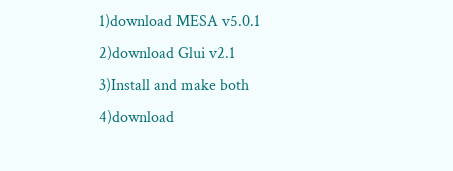1)download MESA v5.0.1
2)download Glui v2.1
3)Install and make both
4)download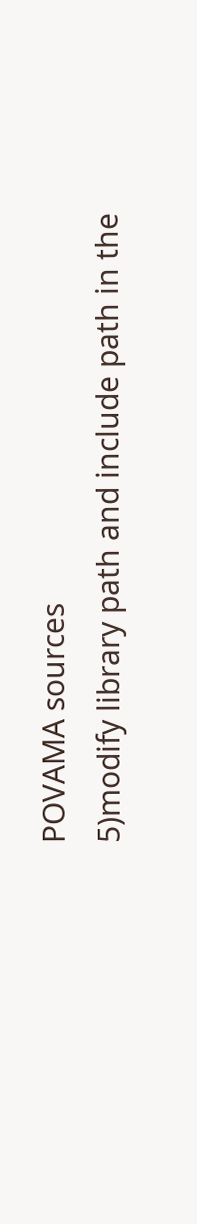POVAMA sources
5)modify library path and include path in the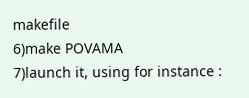makefile
6)make POVAMA
7)launch it, using for instance :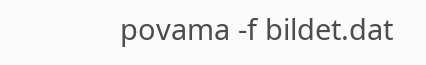povama -f bildet.dat